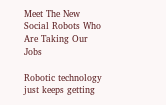Meet The New Social Robots Who Are Taking Our Jobs

Robotic technology just keeps getting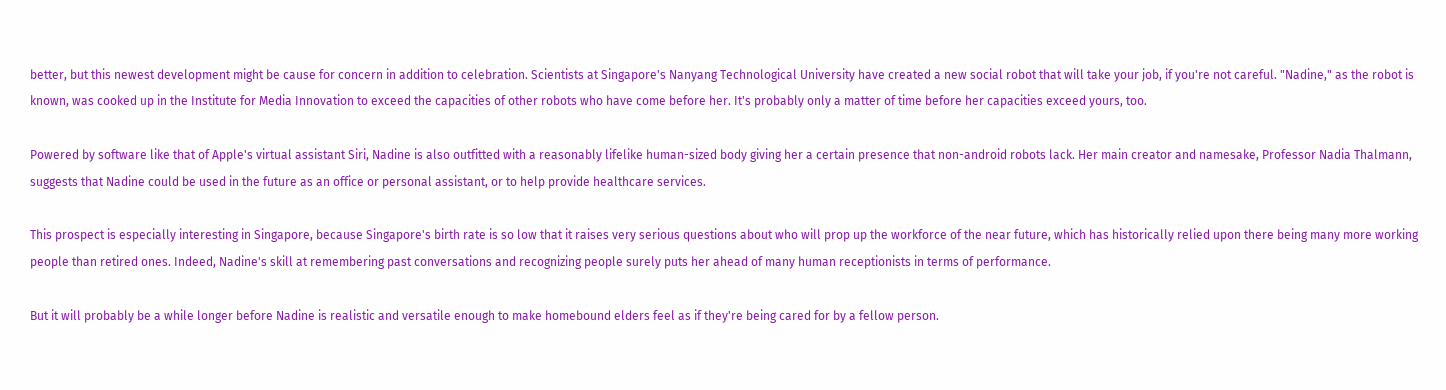better, but this newest development might be cause for concern in addition to celebration. Scientists at Singapore's Nanyang Technological University have created a new social robot that will take your job, if you're not careful. "Nadine," as the robot is known, was cooked up in the Institute for Media Innovation to exceed the capacities of other robots who have come before her. It's probably only a matter of time before her capacities exceed yours, too.

Powered by software like that of Apple's virtual assistant Siri, Nadine is also outfitted with a reasonably lifelike human-sized body giving her a certain presence that non-android robots lack. Her main creator and namesake, Professor Nadia Thalmann, suggests that Nadine could be used in the future as an office or personal assistant, or to help provide healthcare services.

This prospect is especially interesting in Singapore, because Singapore's birth rate is so low that it raises very serious questions about who will prop up the workforce of the near future, which has historically relied upon there being many more working people than retired ones. Indeed, Nadine's skill at remembering past conversations and recognizing people surely puts her ahead of many human receptionists in terms of performance.

But it will probably be a while longer before Nadine is realistic and versatile enough to make homebound elders feel as if they're being cared for by a fellow person.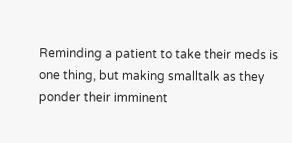Reminding a patient to take their meds is one thing, but making smalltalk as they ponder their imminent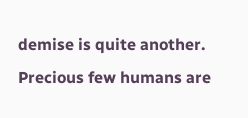demise is quite another. Precious few humans are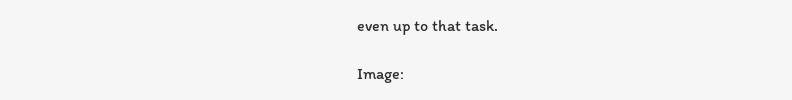even up to that task.

Image: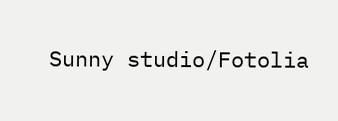Sunny studio/Fotolia